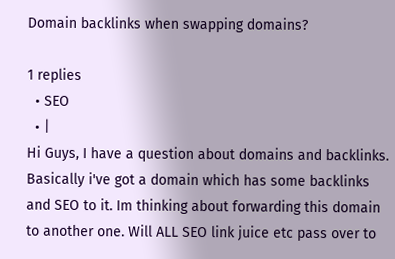Domain backlinks when swapping domains?

1 replies
  • SEO
  • |
Hi Guys, I have a question about domains and backlinks. Basically i've got a domain which has some backlinks and SEO to it. Im thinking about forwarding this domain to another one. Will ALL SEO link juice etc pass over to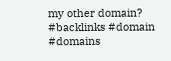my other domain?
#backlinks #domain #domains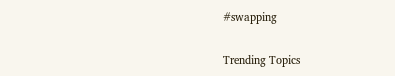#swapping

Trending Topics